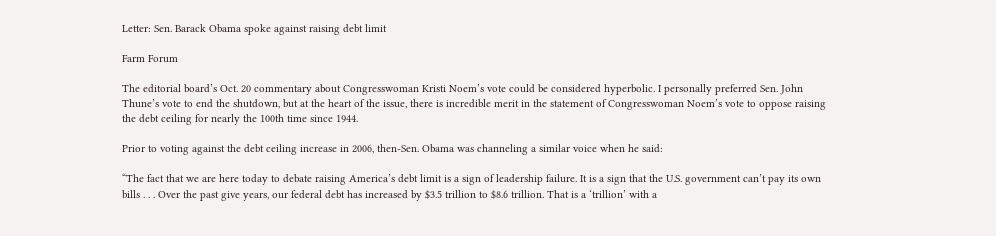Letter: Sen. Barack Obama spoke against raising debt limit

Farm Forum

The editorial board’s Oct. 20 commentary about Congresswoman Kristi Noem’s vote could be considered hyperbolic. I personally preferred Sen. John Thune’s vote to end the shutdown, but at the heart of the issue, there is incredible merit in the statement of Congresswoman Noem’s vote to oppose raising the debt ceiling for nearly the 100th time since 1944.

Prior to voting against the debt ceiling increase in 2006, then-Sen. Obama was channeling a similar voice when he said:

“The fact that we are here today to debate raising America’s debt limit is a sign of leadership failure. It is a sign that the U.S. government can’t pay its own bills . . . Over the past give years, our federal debt has increased by $3.5 trillion to $8.6 trillion. That is a ‘trillion’ with a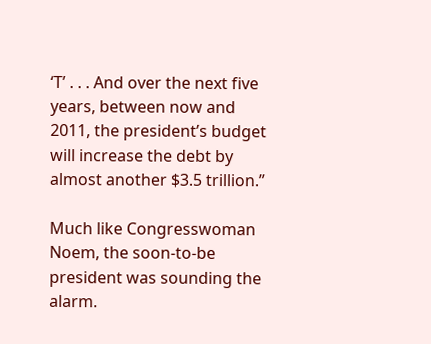‘T’ . . . And over the next five years, between now and 2011, the president’s budget will increase the debt by almost another $3.5 trillion.”

Much like Congresswoman Noem, the soon-to-be president was sounding the alarm.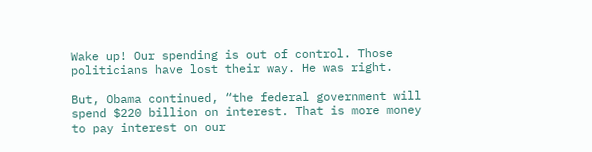Wake up! Our spending is out of control. Those politicians have lost their way. He was right.

But, Obama continued, “the federal government will spend $220 billion on interest. That is more money to pay interest on our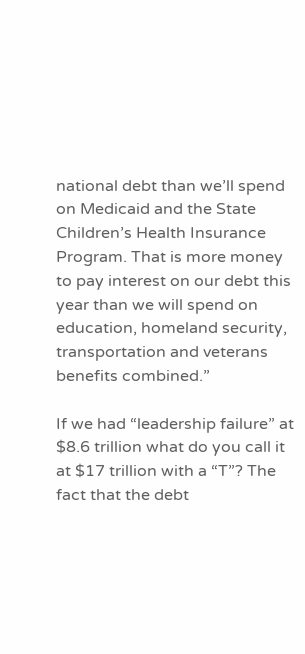national debt than we’ll spend on Medicaid and the State Children’s Health Insurance Program. That is more money to pay interest on our debt this year than we will spend on education, homeland security, transportation and veterans benefits combined.”

If we had “leadership failure” at $8.6 trillion what do you call it at $17 trillion with a “T”? The fact that the debt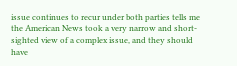issue continues to recur under both parties tells me the American News took a very narrow and short-sighted view of a complex issue, and they should have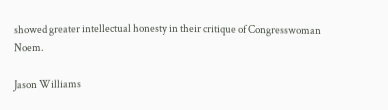showed greater intellectual honesty in their critique of Congresswoman Noem.

Jason Williams